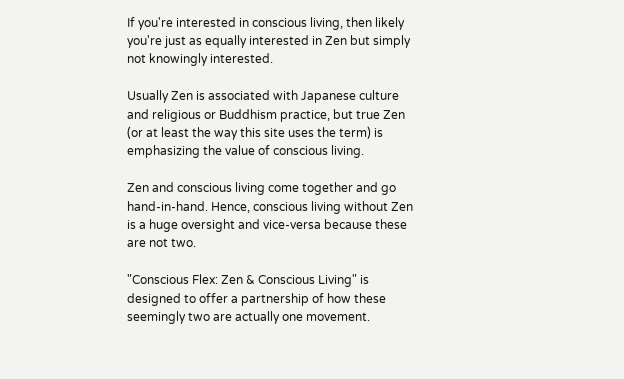If you're interested in conscious living, then likely you're just as equally interested in Zen but simply not knowingly interested.

Usually Zen is associated with Japanese culture and religious or Buddhism practice, but true Zen (or at least the way this site uses the term) is emphasizing the value of conscious living.

Zen and conscious living come together and go hand-in-hand. Hence, conscious living without Zen is a huge oversight and vice-versa because these are not two.

"Conscious Flex: Zen & Conscious Living" is designed to offer a partnership of how these seemingly two are actually one movement.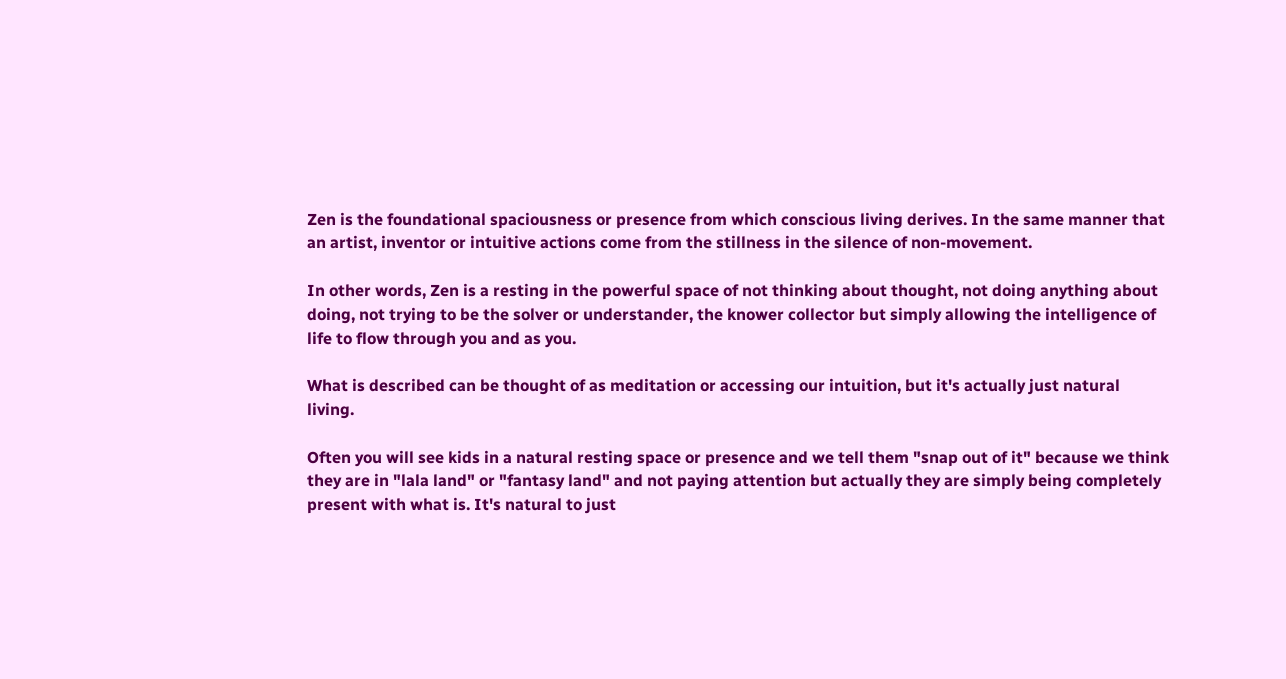Zen is the foundational spaciousness or presence from which conscious living derives. In the same manner that an artist, inventor or intuitive actions come from the stillness in the silence of non-movement.

In other words, Zen is a resting in the powerful space of not thinking about thought, not doing anything about doing, not trying to be the solver or understander, the knower collector but simply allowing the intelligence of life to flow through you and as you.

What is described can be thought of as meditation or accessing our intuition, but it's actually just natural living.

Often you will see kids in a natural resting space or presence and we tell them "snap out of it" because we think they are in "lala land" or "fantasy land" and not paying attention but actually they are simply being completely present with what is. It's natural to just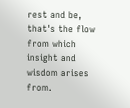rest and be, that's the flow from which insight and wisdom arises from.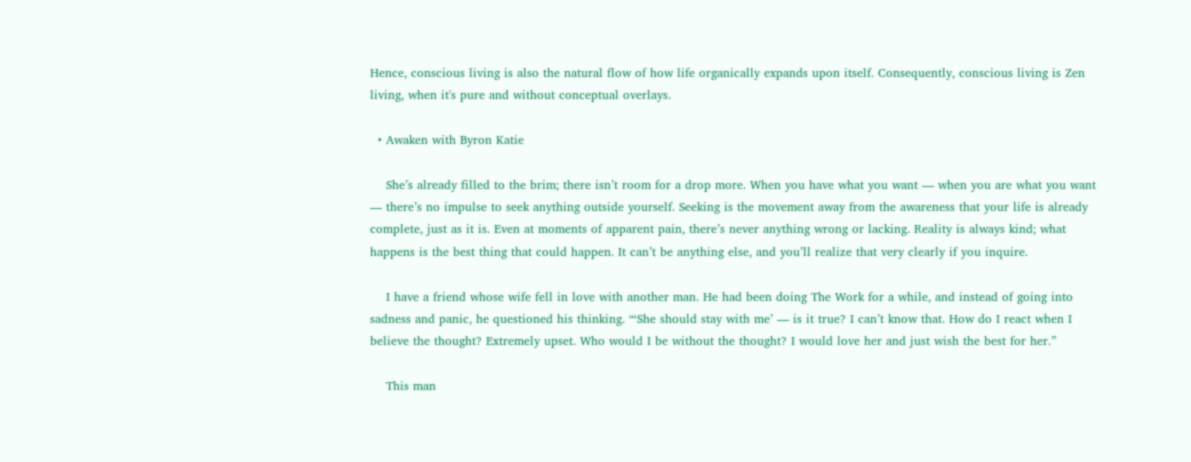Hence, conscious living is also the natural flow of how life organically expands upon itself. Consequently, conscious living is Zen living, when it's pure and without conceptual overlays.

  • Awaken with Byron Katie

    She’s already filled to the brim; there isn’t room for a drop more. When you have what you want — when you are what you want — there’s no impulse to seek anything outside yourself. Seeking is the movement away from the awareness that your life is already complete, just as it is. Even at moments of apparent pain, there’s never anything wrong or lacking. Reality is always kind; what happens is the best thing that could happen. It can’t be anything else, and you’ll realize that very clearly if you inquire.

    I have a friend whose wife fell in love with another man. He had been doing The Work for a while, and instead of going into sadness and panic, he questioned his thinking. “‘She should stay with me’ — is it true? I can’t know that. How do I react when I believe the thought? Extremely upset. Who would I be without the thought? I would love her and just wish the best for her.”

    This man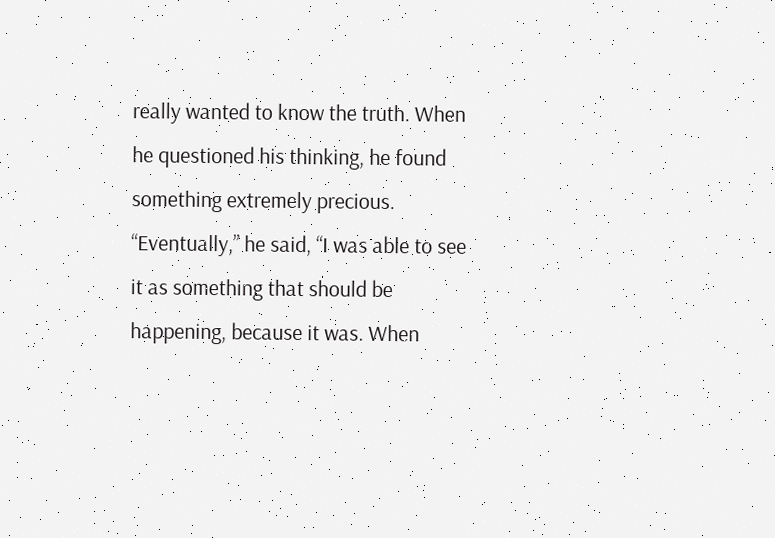really wanted to know the truth. When he questioned his thinking, he found something extremely precious. “Eventually,” he said, “I was able to see it as something that should be happening, because it was. When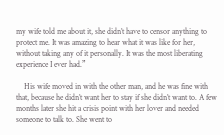my wife told me about it, she didn’t have to censor anything to protect me. It was amazing to hear what it was like for her, without taking any of it personally. It was the most liberating experience I ever had.”

    His wife moved in with the other man, and he was fine with that, because he didn’t want her to stay if she didn’t want to. A few months later she hit a crisis point with her lover and needed someone to talk to. She went to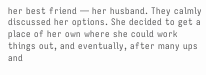her best friend — her husband. They calmly discussed her options. She decided to get a place of her own where she could work things out, and eventually, after many ups and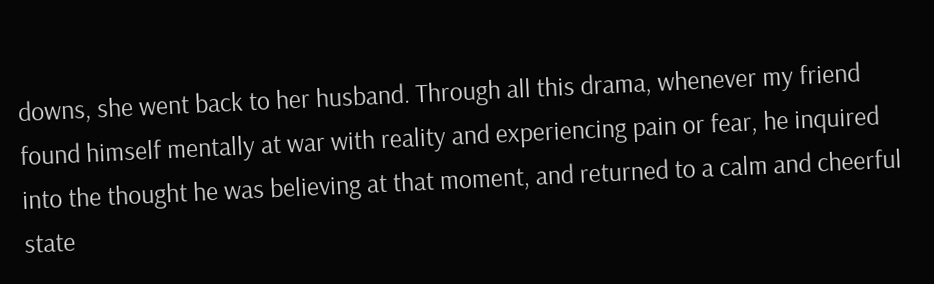downs, she went back to her husband. Through all this drama, whenever my friend found himself mentally at war with reality and experiencing pain or fear, he inquired into the thought he was believing at that moment, and returned to a calm and cheerful state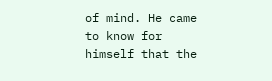of mind. He came to know for himself that the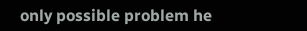only possible problem he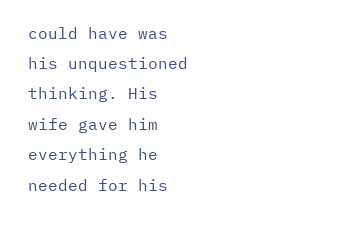could have was his unquestioned thinking. His wife gave him everything he needed for his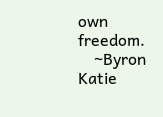own freedom.
    ~Byron Katie